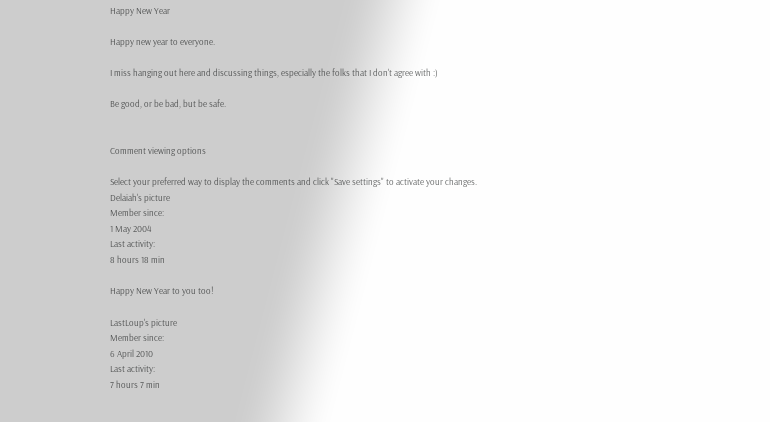Happy New Year

Happy new year to everyone.

I miss hanging out here and discussing things, especially the folks that I don't agree with :)

Be good, or be bad, but be safe.


Comment viewing options

Select your preferred way to display the comments and click "Save settings" to activate your changes.
Delaiah's picture
Member since:
1 May 2004
Last activity:
8 hours 18 min

Happy New Year to you too!

LastLoup's picture
Member since:
6 April 2010
Last activity:
7 hours 7 min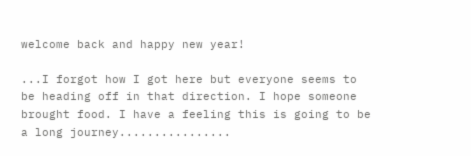welcome back and happy new year!

...I forgot how I got here but everyone seems to be heading off in that direction. I hope someone brought food. I have a feeling this is going to be a long journey................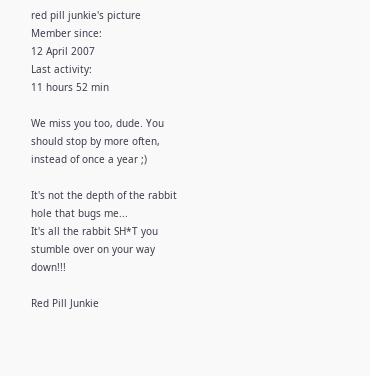red pill junkie's picture
Member since:
12 April 2007
Last activity:
11 hours 52 min

We miss you too, dude. You should stop by more often, instead of once a year ;)

It's not the depth of the rabbit hole that bugs me...
It's all the rabbit SH*T you stumble over on your way down!!!

Red Pill Junkie